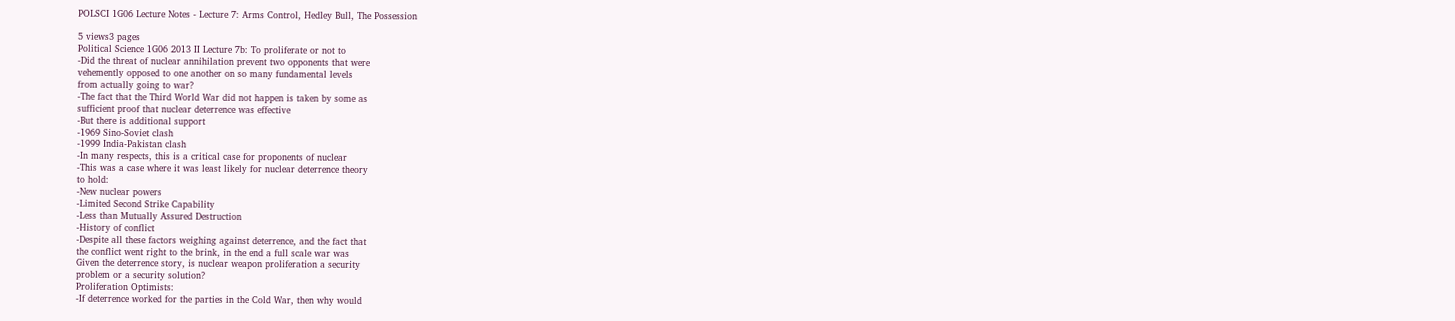POLSCI 1G06 Lecture Notes - Lecture 7: Arms Control, Hedley Bull, The Possession

5 views3 pages
Political Science 1G06 2013 II Lecture 7b: To proliferate or not to
-Did the threat of nuclear annihilation prevent two opponents that were
vehemently opposed to one another on so many fundamental levels
from actually going to war?
-The fact that the Third World War did not happen is taken by some as
sufficient proof that nuclear deterrence was effective
-But there is additional support
-1969 Sino-Soviet clash
-1999 India-Pakistan clash
-In many respects, this is a critical case for proponents of nuclear
-This was a case where it was least likely for nuclear deterrence theory
to hold:
-New nuclear powers
-Limited Second Strike Capability
-Less than Mutually Assured Destruction
-History of conflict
-Despite all these factors weighing against deterrence, and the fact that
the conflict went right to the brink, in the end a full scale war was
Given the deterrence story, is nuclear weapon proliferation a security
problem or a security solution?
Proliferation Optimists:
-If deterrence worked for the parties in the Cold War, then why would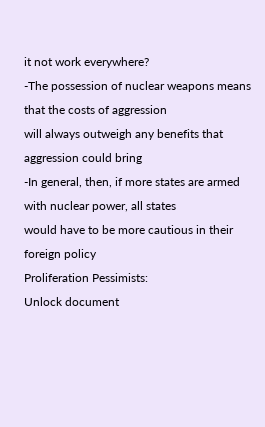it not work everywhere?
-The possession of nuclear weapons means that the costs of aggression
will always outweigh any benefits that aggression could bring
-In general, then, if more states are armed with nuclear power, all states
would have to be more cautious in their foreign policy
Proliferation Pessimists:
Unlock document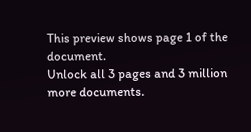This preview shows page 1 of the document.
Unlock all 3 pages and 3 million more documents.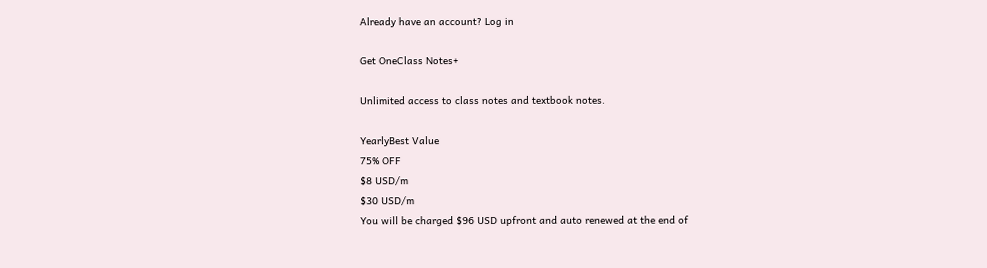Already have an account? Log in

Get OneClass Notes+

Unlimited access to class notes and textbook notes.

YearlyBest Value
75% OFF
$8 USD/m
$30 USD/m
You will be charged $96 USD upfront and auto renewed at the end of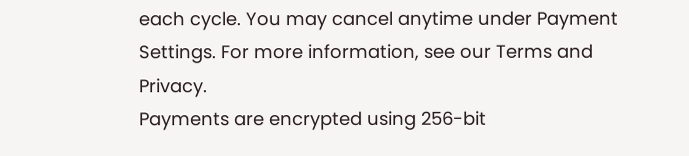each cycle. You may cancel anytime under Payment Settings. For more information, see our Terms and Privacy.
Payments are encrypted using 256-bit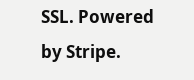SSL. Powered by Stripe.